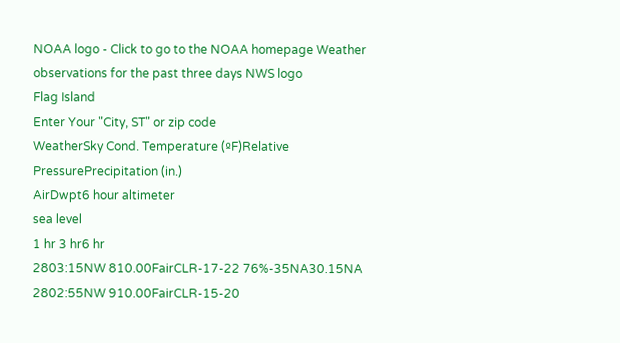NOAA logo - Click to go to the NOAA homepage Weather observations for the past three days NWS logo
Flag Island
Enter Your "City, ST" or zip code
WeatherSky Cond. Temperature (ºF)Relative
PressurePrecipitation (in.)
AirDwpt6 hour altimeter
sea level
1 hr 3 hr6 hr
2803:15NW 810.00FairCLR-17-22 76%-35NA30.15NA
2802:55NW 910.00FairCLR-15-20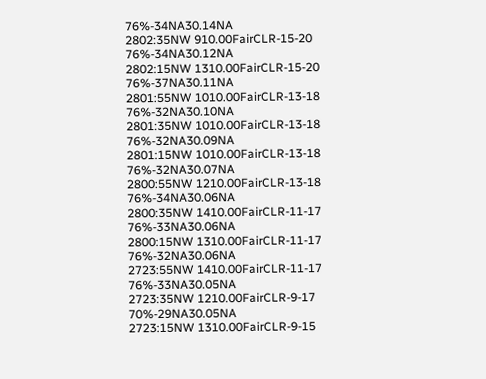76%-34NA30.14NA
2802:35NW 910.00FairCLR-15-20 76%-34NA30.12NA
2802:15NW 1310.00FairCLR-15-20 76%-37NA30.11NA
2801:55NW 1010.00FairCLR-13-18 76%-32NA30.10NA
2801:35NW 1010.00FairCLR-13-18 76%-32NA30.09NA
2801:15NW 1010.00FairCLR-13-18 76%-32NA30.07NA
2800:55NW 1210.00FairCLR-13-18 76%-34NA30.06NA
2800:35NW 1410.00FairCLR-11-17 76%-33NA30.06NA
2800:15NW 1310.00FairCLR-11-17 76%-32NA30.06NA
2723:55NW 1410.00FairCLR-11-17 76%-33NA30.05NA
2723:35NW 1210.00FairCLR-9-17 70%-29NA30.05NA
2723:15NW 1310.00FairCLR-9-15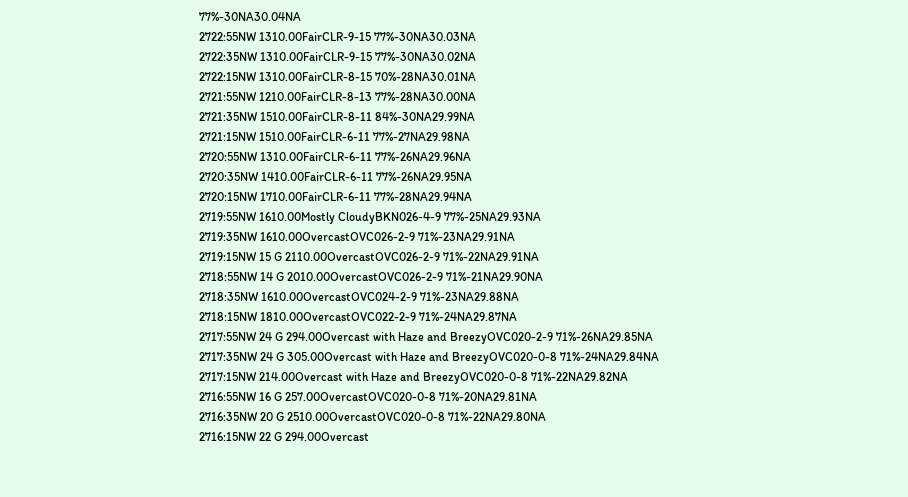77%-30NA30.04NA
2722:55NW 1310.00FairCLR-9-15 77%-30NA30.03NA
2722:35NW 1310.00FairCLR-9-15 77%-30NA30.02NA
2722:15NW 1310.00FairCLR-8-15 70%-28NA30.01NA
2721:55NW 1210.00FairCLR-8-13 77%-28NA30.00NA
2721:35NW 1510.00FairCLR-8-11 84%-30NA29.99NA
2721:15NW 1510.00FairCLR-6-11 77%-27NA29.98NA
2720:55NW 1310.00FairCLR-6-11 77%-26NA29.96NA
2720:35NW 1410.00FairCLR-6-11 77%-26NA29.95NA
2720:15NW 1710.00FairCLR-6-11 77%-28NA29.94NA
2719:55NW 1610.00Mostly CloudyBKN026-4-9 77%-25NA29.93NA
2719:35NW 1610.00OvercastOVC026-2-9 71%-23NA29.91NA
2719:15NW 15 G 2110.00OvercastOVC026-2-9 71%-22NA29.91NA
2718:55NW 14 G 2010.00OvercastOVC026-2-9 71%-21NA29.90NA
2718:35NW 1610.00OvercastOVC024-2-9 71%-23NA29.88NA
2718:15NW 1810.00OvercastOVC022-2-9 71%-24NA29.87NA
2717:55NW 24 G 294.00Overcast with Haze and BreezyOVC020-2-9 71%-26NA29.85NA
2717:35NW 24 G 305.00Overcast with Haze and BreezyOVC020-0-8 71%-24NA29.84NA
2717:15NW 214.00Overcast with Haze and BreezyOVC020-0-8 71%-22NA29.82NA
2716:55NW 16 G 257.00OvercastOVC020-0-8 71%-20NA29.81NA
2716:35NW 20 G 2510.00OvercastOVC020-0-8 71%-22NA29.80NA
2716:15NW 22 G 294.00Overcast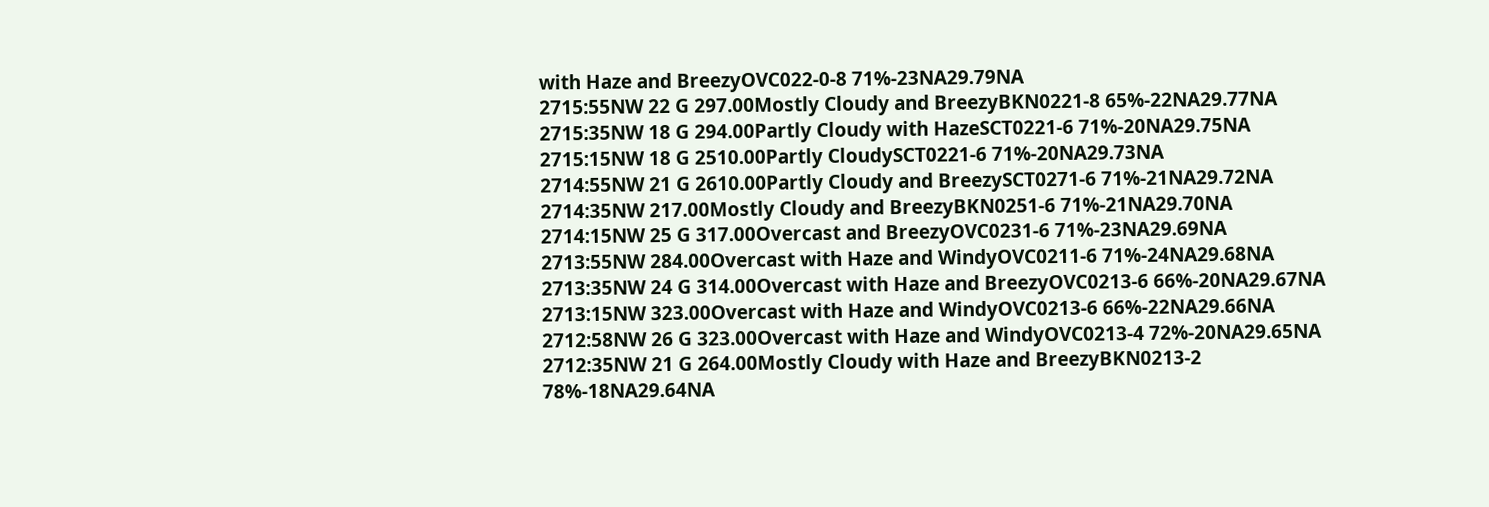with Haze and BreezyOVC022-0-8 71%-23NA29.79NA
2715:55NW 22 G 297.00Mostly Cloudy and BreezyBKN0221-8 65%-22NA29.77NA
2715:35NW 18 G 294.00Partly Cloudy with HazeSCT0221-6 71%-20NA29.75NA
2715:15NW 18 G 2510.00Partly CloudySCT0221-6 71%-20NA29.73NA
2714:55NW 21 G 2610.00Partly Cloudy and BreezySCT0271-6 71%-21NA29.72NA
2714:35NW 217.00Mostly Cloudy and BreezyBKN0251-6 71%-21NA29.70NA
2714:15NW 25 G 317.00Overcast and BreezyOVC0231-6 71%-23NA29.69NA
2713:55NW 284.00Overcast with Haze and WindyOVC0211-6 71%-24NA29.68NA
2713:35NW 24 G 314.00Overcast with Haze and BreezyOVC0213-6 66%-20NA29.67NA
2713:15NW 323.00Overcast with Haze and WindyOVC0213-6 66%-22NA29.66NA
2712:58NW 26 G 323.00Overcast with Haze and WindyOVC0213-4 72%-20NA29.65NA
2712:35NW 21 G 264.00Mostly Cloudy with Haze and BreezyBKN0213-2 78%-18NA29.64NA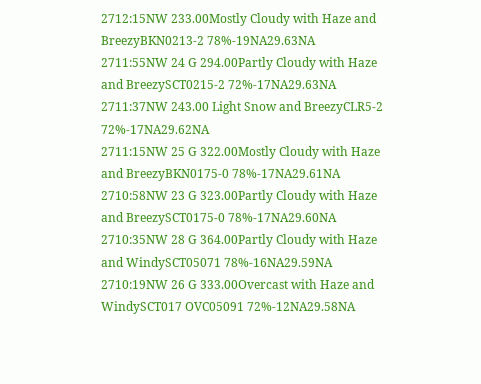2712:15NW 233.00Mostly Cloudy with Haze and BreezyBKN0213-2 78%-19NA29.63NA
2711:55NW 24 G 294.00Partly Cloudy with Haze and BreezySCT0215-2 72%-17NA29.63NA
2711:37NW 243.00 Light Snow and BreezyCLR5-2 72%-17NA29.62NA
2711:15NW 25 G 322.00Mostly Cloudy with Haze and BreezyBKN0175-0 78%-17NA29.61NA
2710:58NW 23 G 323.00Partly Cloudy with Haze and BreezySCT0175-0 78%-17NA29.60NA
2710:35NW 28 G 364.00Partly Cloudy with Haze and WindySCT05071 78%-16NA29.59NA
2710:19NW 26 G 333.00Overcast with Haze and WindySCT017 OVC05091 72%-12NA29.58NA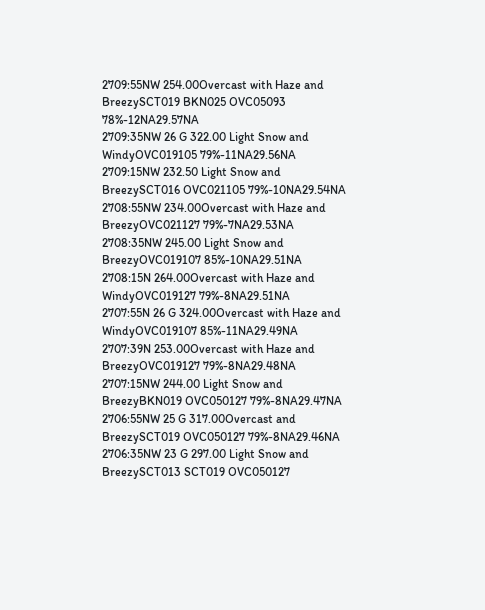2709:55NW 254.00Overcast with Haze and BreezySCT019 BKN025 OVC05093 78%-12NA29.57NA
2709:35NW 26 G 322.00 Light Snow and WindyOVC019105 79%-11NA29.56NA
2709:15NW 232.50 Light Snow and BreezySCT016 OVC021105 79%-10NA29.54NA
2708:55NW 234.00Overcast with Haze and BreezyOVC021127 79%-7NA29.53NA
2708:35NW 245.00 Light Snow and BreezyOVC019107 85%-10NA29.51NA
2708:15N 264.00Overcast with Haze and WindyOVC019127 79%-8NA29.51NA
2707:55N 26 G 324.00Overcast with Haze and WindyOVC019107 85%-11NA29.49NA
2707:39N 253.00Overcast with Haze and BreezyOVC019127 79%-8NA29.48NA
2707:15NW 244.00 Light Snow and BreezyBKN019 OVC050127 79%-8NA29.47NA
2706:55NW 25 G 317.00Overcast and BreezySCT019 OVC050127 79%-8NA29.46NA
2706:35NW 23 G 297.00 Light Snow and BreezySCT013 SCT019 OVC050127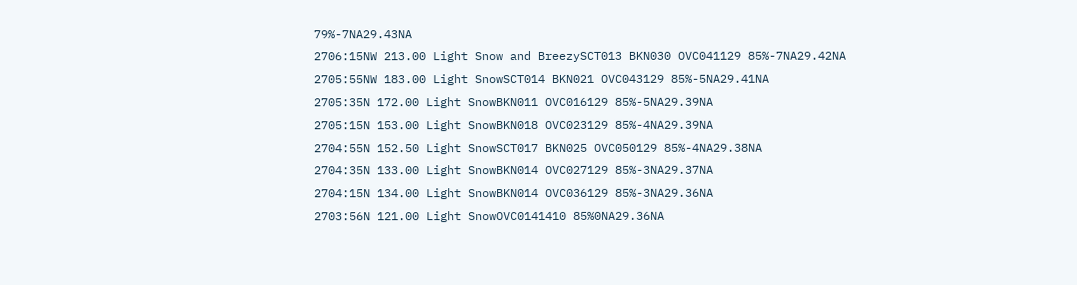79%-7NA29.43NA
2706:15NW 213.00 Light Snow and BreezySCT013 BKN030 OVC041129 85%-7NA29.42NA
2705:55NW 183.00 Light SnowSCT014 BKN021 OVC043129 85%-5NA29.41NA
2705:35N 172.00 Light SnowBKN011 OVC016129 85%-5NA29.39NA
2705:15N 153.00 Light SnowBKN018 OVC023129 85%-4NA29.39NA
2704:55N 152.50 Light SnowSCT017 BKN025 OVC050129 85%-4NA29.38NA
2704:35N 133.00 Light SnowBKN014 OVC027129 85%-3NA29.37NA
2704:15N 134.00 Light SnowBKN014 OVC036129 85%-3NA29.36NA
2703:56N 121.00 Light SnowOVC0141410 85%0NA29.36NA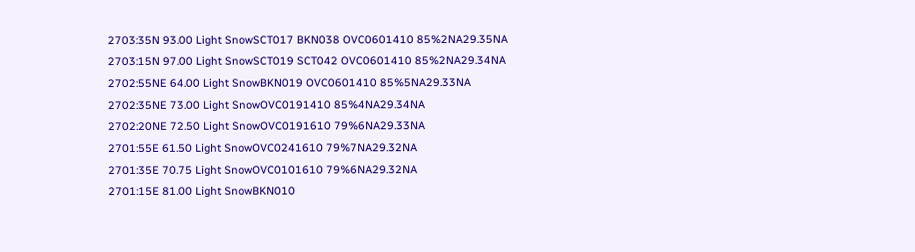2703:35N 93.00 Light SnowSCT017 BKN038 OVC0601410 85%2NA29.35NA
2703:15N 97.00 Light SnowSCT019 SCT042 OVC0601410 85%2NA29.34NA
2702:55NE 64.00 Light SnowBKN019 OVC0601410 85%5NA29.33NA
2702:35NE 73.00 Light SnowOVC0191410 85%4NA29.34NA
2702:20NE 72.50 Light SnowOVC0191610 79%6NA29.33NA
2701:55E 61.50 Light SnowOVC0241610 79%7NA29.32NA
2701:35E 70.75 Light SnowOVC0101610 79%6NA29.32NA
2701:15E 81.00 Light SnowBKN010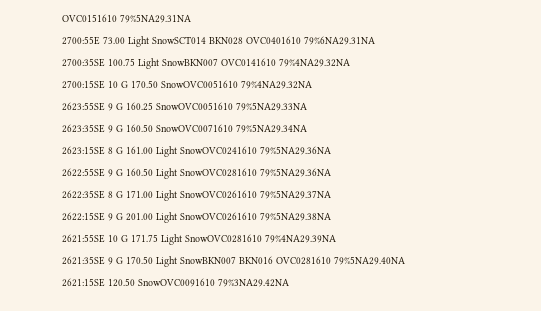OVC0151610 79%5NA29.31NA
2700:55E 73.00 Light SnowSCT014 BKN028 OVC0401610 79%6NA29.31NA
2700:35SE 100.75 Light SnowBKN007 OVC0141610 79%4NA29.32NA
2700:15SE 10 G 170.50 SnowOVC0051610 79%4NA29.32NA
2623:55SE 9 G 160.25 SnowOVC0051610 79%5NA29.33NA
2623:35SE 9 G 160.50 SnowOVC0071610 79%5NA29.34NA
2623:15SE 8 G 161.00 Light SnowOVC0241610 79%5NA29.36NA
2622:55SE 9 G 160.50 Light SnowOVC0281610 79%5NA29.36NA
2622:35SE 8 G 171.00 Light SnowOVC0261610 79%5NA29.37NA
2622:15SE 9 G 201.00 Light SnowOVC0261610 79%5NA29.38NA
2621:55SE 10 G 171.75 Light SnowOVC0281610 79%4NA29.39NA
2621:35SE 9 G 170.50 Light SnowBKN007 BKN016 OVC0281610 79%5NA29.40NA
2621:15SE 120.50 SnowOVC0091610 79%3NA29.42NA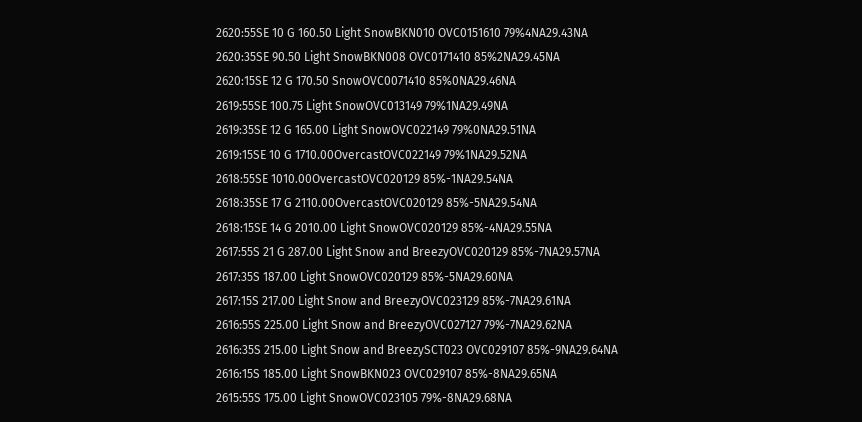2620:55SE 10 G 160.50 Light SnowBKN010 OVC0151610 79%4NA29.43NA
2620:35SE 90.50 Light SnowBKN008 OVC0171410 85%2NA29.45NA
2620:15SE 12 G 170.50 SnowOVC0071410 85%0NA29.46NA
2619:55SE 100.75 Light SnowOVC013149 79%1NA29.49NA
2619:35SE 12 G 165.00 Light SnowOVC022149 79%0NA29.51NA
2619:15SE 10 G 1710.00OvercastOVC022149 79%1NA29.52NA
2618:55SE 1010.00OvercastOVC020129 85%-1NA29.54NA
2618:35SE 17 G 2110.00OvercastOVC020129 85%-5NA29.54NA
2618:15SE 14 G 2010.00 Light SnowOVC020129 85%-4NA29.55NA
2617:55S 21 G 287.00 Light Snow and BreezyOVC020129 85%-7NA29.57NA
2617:35S 187.00 Light SnowOVC020129 85%-5NA29.60NA
2617:15S 217.00 Light Snow and BreezyOVC023129 85%-7NA29.61NA
2616:55S 225.00 Light Snow and BreezyOVC027127 79%-7NA29.62NA
2616:35S 215.00 Light Snow and BreezySCT023 OVC029107 85%-9NA29.64NA
2616:15S 185.00 Light SnowBKN023 OVC029107 85%-8NA29.65NA
2615:55S 175.00 Light SnowOVC023105 79%-8NA29.68NA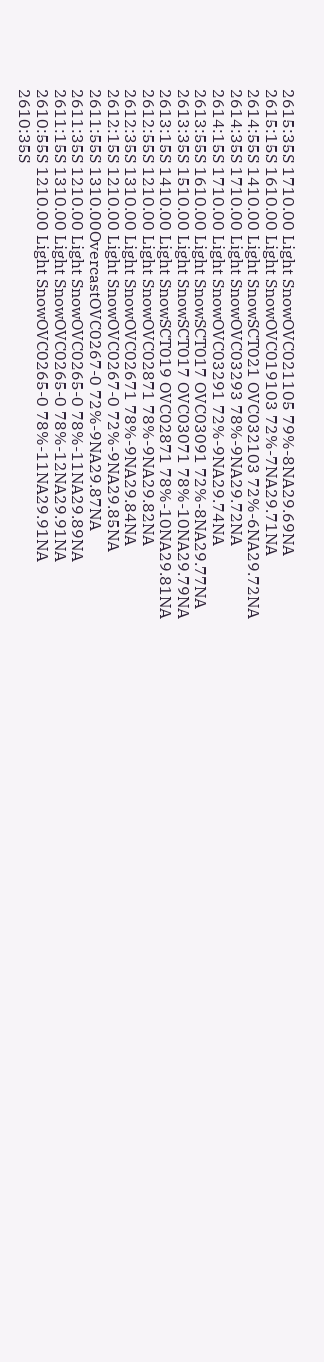2615:35S 1710.00 Light SnowOVC021105 79%-8NA29.69NA
2615:15S 1610.00 Light SnowOVC019103 72%-7NA29.71NA
2614:55S 1410.00 Light SnowSCT021 OVC032103 72%-6NA29.72NA
2614:35S 1710.00 Light SnowOVC03293 78%-9NA29.72NA
2614:15S 1710.00 Light SnowOVC03291 72%-9NA29.74NA
2613:55S 1610.00 Light SnowSCT017 OVC03091 72%-8NA29.77NA
2613:35S 1510.00 Light SnowSCT017 OVC03071 78%-10NA29.79NA
2613:15S 1410.00 Light SnowSCT019 OVC02871 78%-10NA29.81NA
2612:55S 1210.00 Light SnowOVC02871 78%-9NA29.82NA
2612:35S 1310.00 Light SnowOVC02671 78%-9NA29.84NA
2612:15S 1210.00 Light SnowOVC0267-0 72%-9NA29.85NA
2611:55S 1310.00OvercastOVC0267-0 72%-9NA29.87NA
2611:35S 1210.00 Light SnowOVC0265-0 78%-11NA29.89NA
2611:15S 1310.00 Light SnowOVC0265-0 78%-12NA29.91NA
2610:55S 1210.00 Light SnowOVC0265-0 78%-11NA29.91NA
2610:35S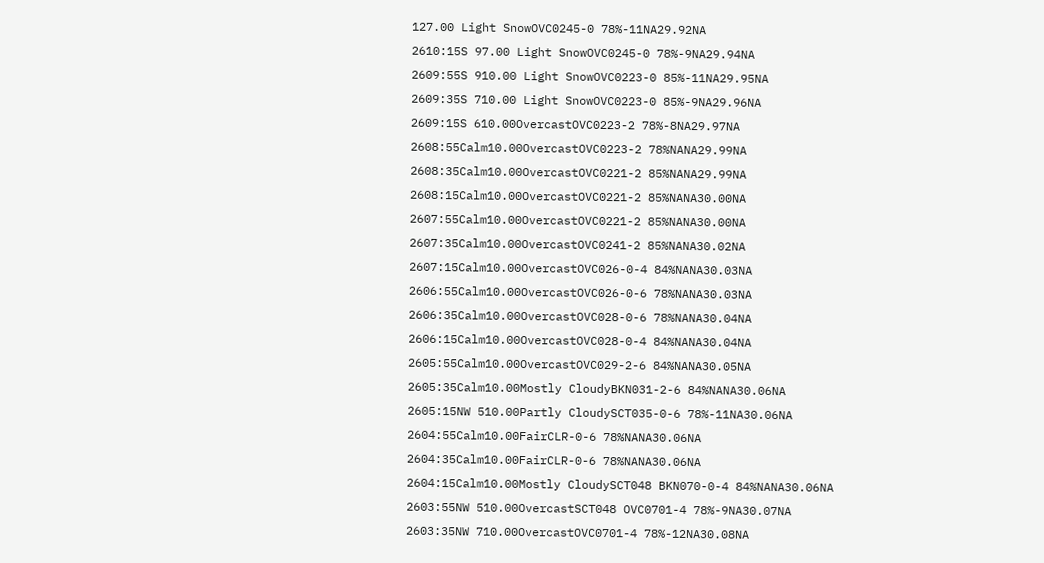127.00 Light SnowOVC0245-0 78%-11NA29.92NA
2610:15S 97.00 Light SnowOVC0245-0 78%-9NA29.94NA
2609:55S 910.00 Light SnowOVC0223-0 85%-11NA29.95NA
2609:35S 710.00 Light SnowOVC0223-0 85%-9NA29.96NA
2609:15S 610.00OvercastOVC0223-2 78%-8NA29.97NA
2608:55Calm10.00OvercastOVC0223-2 78%NANA29.99NA
2608:35Calm10.00OvercastOVC0221-2 85%NANA29.99NA
2608:15Calm10.00OvercastOVC0221-2 85%NANA30.00NA
2607:55Calm10.00OvercastOVC0221-2 85%NANA30.00NA
2607:35Calm10.00OvercastOVC0241-2 85%NANA30.02NA
2607:15Calm10.00OvercastOVC026-0-4 84%NANA30.03NA
2606:55Calm10.00OvercastOVC026-0-6 78%NANA30.03NA
2606:35Calm10.00OvercastOVC028-0-6 78%NANA30.04NA
2606:15Calm10.00OvercastOVC028-0-4 84%NANA30.04NA
2605:55Calm10.00OvercastOVC029-2-6 84%NANA30.05NA
2605:35Calm10.00Mostly CloudyBKN031-2-6 84%NANA30.06NA
2605:15NW 510.00Partly CloudySCT035-0-6 78%-11NA30.06NA
2604:55Calm10.00FairCLR-0-6 78%NANA30.06NA
2604:35Calm10.00FairCLR-0-6 78%NANA30.06NA
2604:15Calm10.00Mostly CloudySCT048 BKN070-0-4 84%NANA30.06NA
2603:55NW 510.00OvercastSCT048 OVC0701-4 78%-9NA30.07NA
2603:35NW 710.00OvercastOVC0701-4 78%-12NA30.08NA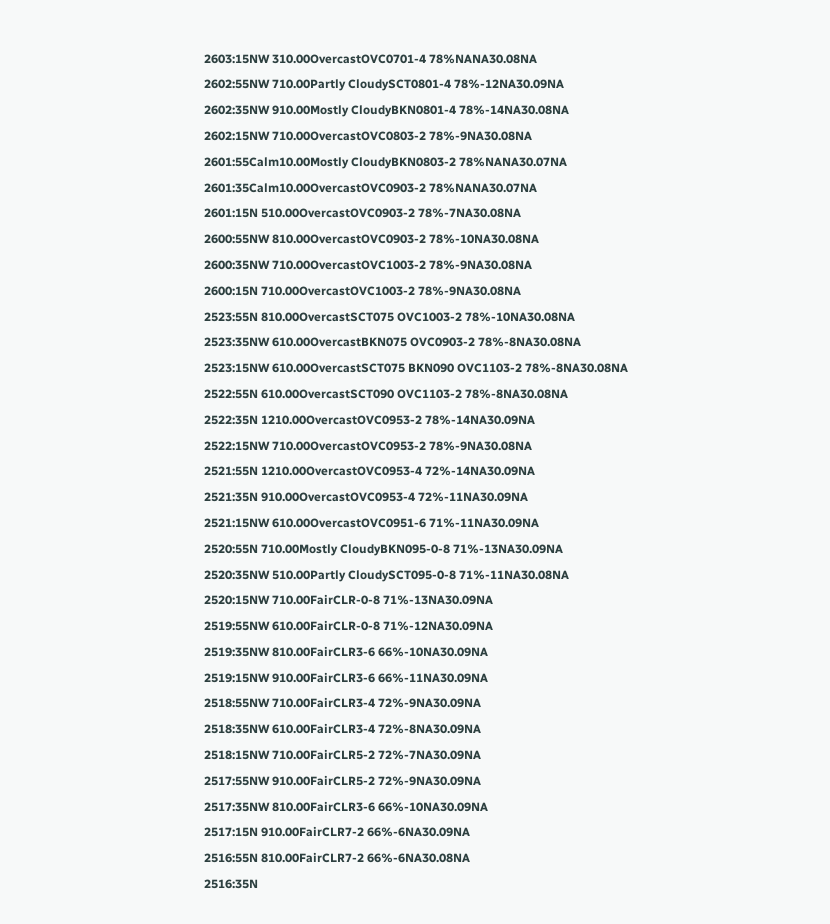2603:15NW 310.00OvercastOVC0701-4 78%NANA30.08NA
2602:55NW 710.00Partly CloudySCT0801-4 78%-12NA30.09NA
2602:35NW 910.00Mostly CloudyBKN0801-4 78%-14NA30.08NA
2602:15NW 710.00OvercastOVC0803-2 78%-9NA30.08NA
2601:55Calm10.00Mostly CloudyBKN0803-2 78%NANA30.07NA
2601:35Calm10.00OvercastOVC0903-2 78%NANA30.07NA
2601:15N 510.00OvercastOVC0903-2 78%-7NA30.08NA
2600:55NW 810.00OvercastOVC0903-2 78%-10NA30.08NA
2600:35NW 710.00OvercastOVC1003-2 78%-9NA30.08NA
2600:15N 710.00OvercastOVC1003-2 78%-9NA30.08NA
2523:55N 810.00OvercastSCT075 OVC1003-2 78%-10NA30.08NA
2523:35NW 610.00OvercastBKN075 OVC0903-2 78%-8NA30.08NA
2523:15NW 610.00OvercastSCT075 BKN090 OVC1103-2 78%-8NA30.08NA
2522:55N 610.00OvercastSCT090 OVC1103-2 78%-8NA30.08NA
2522:35N 1210.00OvercastOVC0953-2 78%-14NA30.09NA
2522:15NW 710.00OvercastOVC0953-2 78%-9NA30.08NA
2521:55N 1210.00OvercastOVC0953-4 72%-14NA30.09NA
2521:35N 910.00OvercastOVC0953-4 72%-11NA30.09NA
2521:15NW 610.00OvercastOVC0951-6 71%-11NA30.09NA
2520:55N 710.00Mostly CloudyBKN095-0-8 71%-13NA30.09NA
2520:35NW 510.00Partly CloudySCT095-0-8 71%-11NA30.08NA
2520:15NW 710.00FairCLR-0-8 71%-13NA30.09NA
2519:55NW 610.00FairCLR-0-8 71%-12NA30.09NA
2519:35NW 810.00FairCLR3-6 66%-10NA30.09NA
2519:15NW 910.00FairCLR3-6 66%-11NA30.09NA
2518:55NW 710.00FairCLR3-4 72%-9NA30.09NA
2518:35NW 610.00FairCLR3-4 72%-8NA30.09NA
2518:15NW 710.00FairCLR5-2 72%-7NA30.09NA
2517:55NW 910.00FairCLR5-2 72%-9NA30.09NA
2517:35NW 810.00FairCLR3-6 66%-10NA30.09NA
2517:15N 910.00FairCLR7-2 66%-6NA30.09NA
2516:55N 810.00FairCLR7-2 66%-6NA30.08NA
2516:35N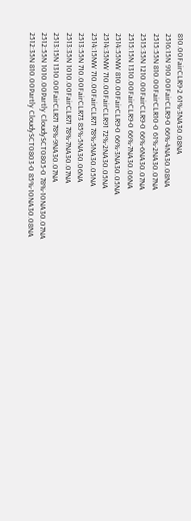810.00FairCLR9-2 61%-3NA30.08NA
2516:15N 910.00FairCLR9-0 66%-4NA30.08NA
2515:55N 810.00FairCLR10-0 61%-2NA30.07NA
2515:35N 1210.00FairCLR9-0 66%-6NA30.07NA
2515:15N 1310.00FairCLR9-0 66%-7NA30.06NA
2514:55NW 810.00FairCLR9-0 66%-3NA30.05NA
2514:35NW 710.00FairCLR91 72%-2NA30.05NA
2514:15NW 710.00FairCLR71 78%-5NA30.05NA
2513:55N 710.00FairCLR73 85%-5NA30.06NA
2513:35N 1010.00FairCLR71 78%-7NA30.07NA
2513:15N 1310.00FairCLR71 78%-9NA30.07NA
2512:55N 1010.00Partly CloudySCT0805-0 78%-10NA30.07NA
2512:35N 810.00Partly CloudySCT0803-0 85%-10NA30.08NA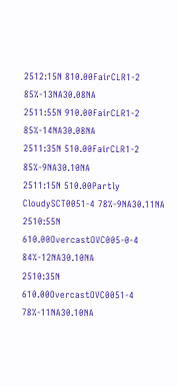2512:15N 810.00FairCLR1-2 85%-13NA30.08NA
2511:55N 910.00FairCLR1-2 85%-14NA30.08NA
2511:35N 510.00FairCLR1-2 85%-9NA30.10NA
2511:15N 510.00Partly CloudySCT0051-4 78%-9NA30.11NA
2510:55N 610.00OvercastOVC005-0-4 84%-12NA30.10NA
2510:35N 610.00OvercastOVC0051-4 78%-11NA30.10NA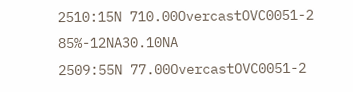2510:15N 710.00OvercastOVC0051-2 85%-12NA30.10NA
2509:55N 77.00OvercastOVC0051-2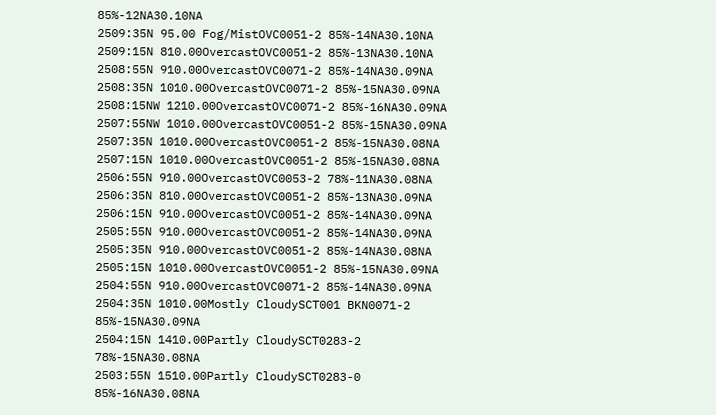85%-12NA30.10NA
2509:35N 95.00 Fog/MistOVC0051-2 85%-14NA30.10NA
2509:15N 810.00OvercastOVC0051-2 85%-13NA30.10NA
2508:55N 910.00OvercastOVC0071-2 85%-14NA30.09NA
2508:35N 1010.00OvercastOVC0071-2 85%-15NA30.09NA
2508:15NW 1210.00OvercastOVC0071-2 85%-16NA30.09NA
2507:55NW 1010.00OvercastOVC0051-2 85%-15NA30.09NA
2507:35N 1010.00OvercastOVC0051-2 85%-15NA30.08NA
2507:15N 1010.00OvercastOVC0051-2 85%-15NA30.08NA
2506:55N 910.00OvercastOVC0053-2 78%-11NA30.08NA
2506:35N 810.00OvercastOVC0051-2 85%-13NA30.09NA
2506:15N 910.00OvercastOVC0051-2 85%-14NA30.09NA
2505:55N 910.00OvercastOVC0051-2 85%-14NA30.09NA
2505:35N 910.00OvercastOVC0051-2 85%-14NA30.08NA
2505:15N 1010.00OvercastOVC0051-2 85%-15NA30.09NA
2504:55N 910.00OvercastOVC0071-2 85%-14NA30.09NA
2504:35N 1010.00Mostly CloudySCT001 BKN0071-2 85%-15NA30.09NA
2504:15N 1410.00Partly CloudySCT0283-2 78%-15NA30.08NA
2503:55N 1510.00Partly CloudySCT0283-0 85%-16NA30.08NA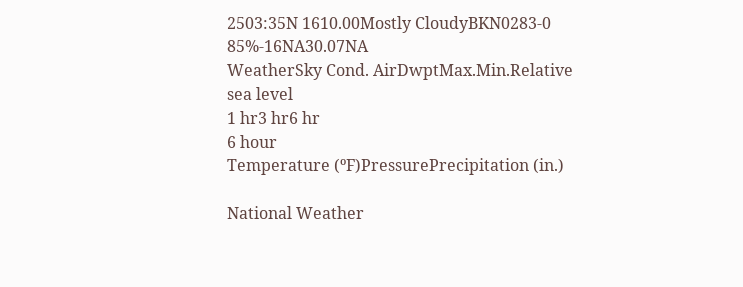2503:35N 1610.00Mostly CloudyBKN0283-0 85%-16NA30.07NA
WeatherSky Cond. AirDwptMax.Min.Relative
sea level
1 hr3 hr6 hr
6 hour
Temperature (ºF)PressurePrecipitation (in.)

National Weather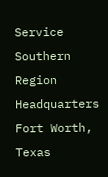Service
Southern Region Headquarters
Fort Worth, Texas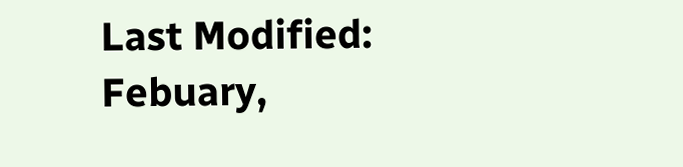Last Modified: Febuary,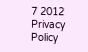7 2012
Privacy Policy